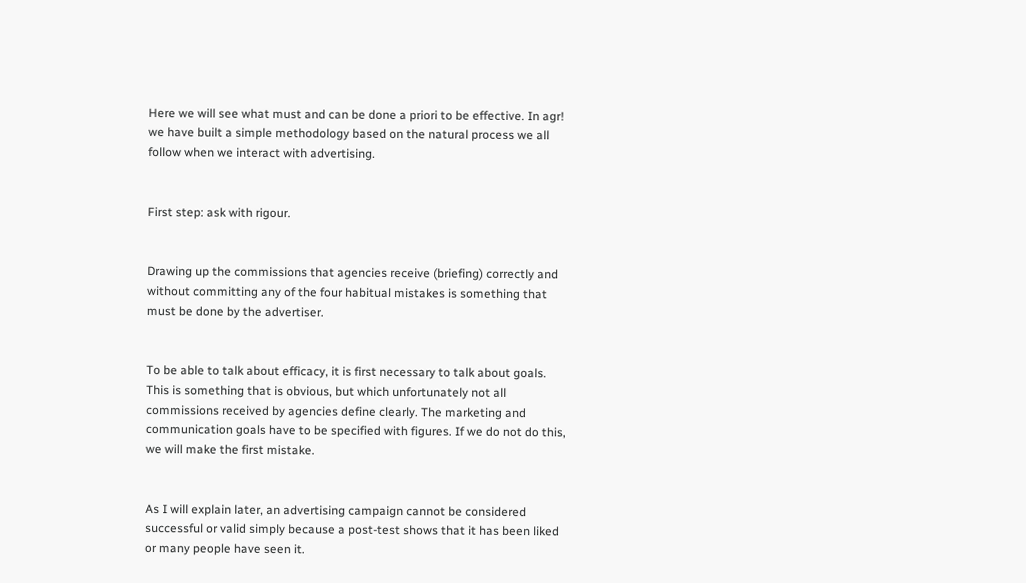Here we will see what must and can be done a priori to be effective. In agr! we have built a simple methodology based on the natural process we all follow when we interact with advertising.


First step: ask with rigour.


Drawing up the commissions that agencies receive (briefing) correctly and without committing any of the four habitual mistakes is something that must be done by the advertiser.


To be able to talk about efficacy, it is first necessary to talk about goals. This is something that is obvious, but which unfortunately not all commissions received by agencies define clearly. The marketing and communication goals have to be specified with figures. If we do not do this, we will make the first mistake.


As I will explain later, an advertising campaign cannot be considered successful or valid simply because a post-test shows that it has been liked or many people have seen it.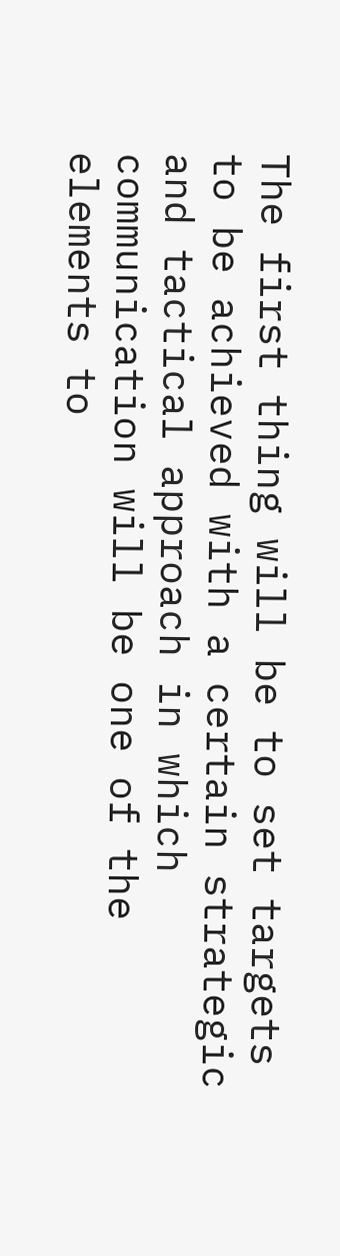The first thing will be to set targets to be achieved with a certain strategic and tactical approach in which communication will be one of the elements to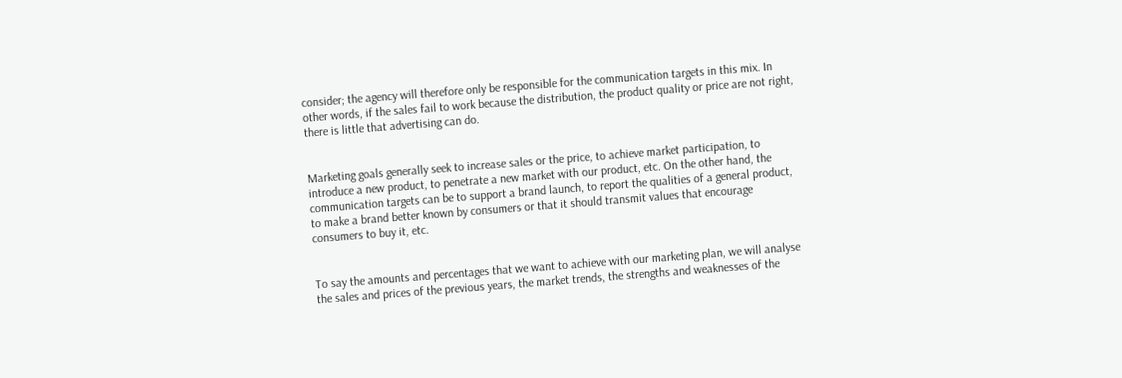consider; the agency will therefore only be responsible for the communication targets in this mix. In other words, if the sales fail to work because the distribution, the product quality or price are not right, there is little that advertising can do.


Marketing goals generally seek to increase sales or the price, to achieve market participation, to introduce a new product, to penetrate a new market with our product, etc. On the other hand, the communication targets can be to support a brand launch, to report the qualities of a general product, to make a brand better known by consumers or that it should transmit values that encourage consumers to buy it, etc.


To say the amounts and percentages that we want to achieve with our marketing plan, we will analyse the sales and prices of the previous years, the market trends, the strengths and weaknesses of the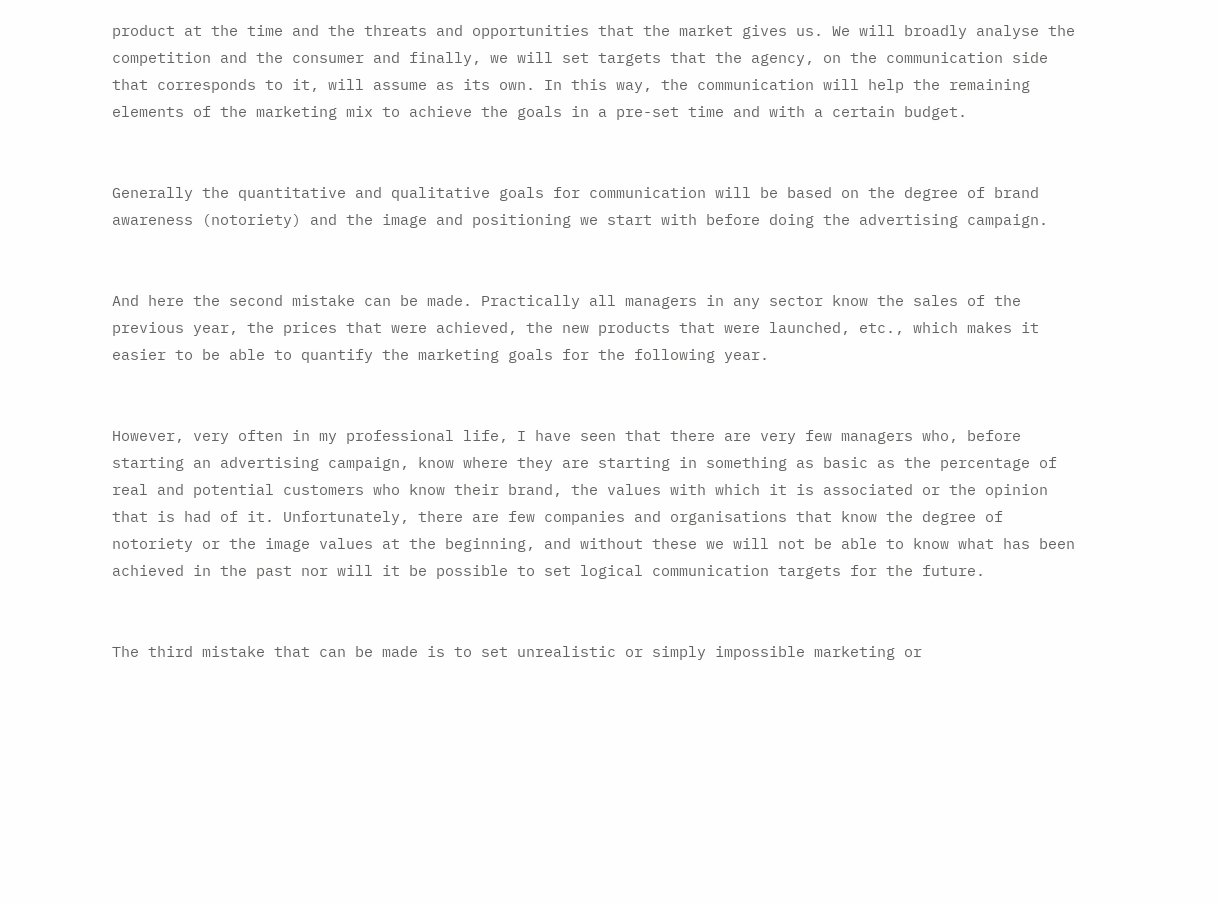product at the time and the threats and opportunities that the market gives us. We will broadly analyse the competition and the consumer and finally, we will set targets that the agency, on the communication side that corresponds to it, will assume as its own. In this way, the communication will help the remaining elements of the marketing mix to achieve the goals in a pre-set time and with a certain budget.


Generally the quantitative and qualitative goals for communication will be based on the degree of brand awareness (notoriety) and the image and positioning we start with before doing the advertising campaign.


And here the second mistake can be made. Practically all managers in any sector know the sales of the previous year, the prices that were achieved, the new products that were launched, etc., which makes it easier to be able to quantify the marketing goals for the following year.


However, very often in my professional life, I have seen that there are very few managers who, before starting an advertising campaign, know where they are starting in something as basic as the percentage of real and potential customers who know their brand, the values with which it is associated or the opinion that is had of it. Unfortunately, there are few companies and organisations that know the degree of notoriety or the image values at the beginning, and without these we will not be able to know what has been achieved in the past nor will it be possible to set logical communication targets for the future.


The third mistake that can be made is to set unrealistic or simply impossible marketing or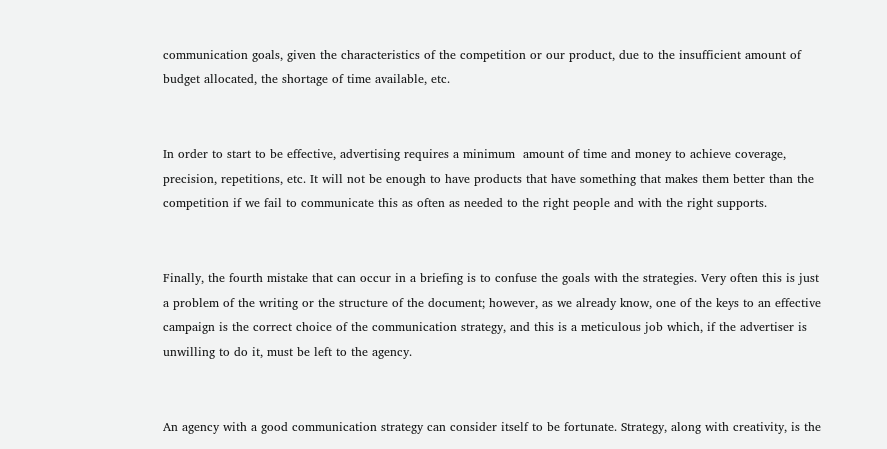communication goals, given the characteristics of the competition or our product, due to the insufficient amount of budget allocated, the shortage of time available, etc.


In order to start to be effective, advertising requires a minimum  amount of time and money to achieve coverage, precision, repetitions, etc. It will not be enough to have products that have something that makes them better than the competition if we fail to communicate this as often as needed to the right people and with the right supports.


Finally, the fourth mistake that can occur in a briefing is to confuse the goals with the strategies. Very often this is just a problem of the writing or the structure of the document; however, as we already know, one of the keys to an effective campaign is the correct choice of the communication strategy, and this is a meticulous job which, if the advertiser is unwilling to do it, must be left to the agency.


An agency with a good communication strategy can consider itself to be fortunate. Strategy, along with creativity, is the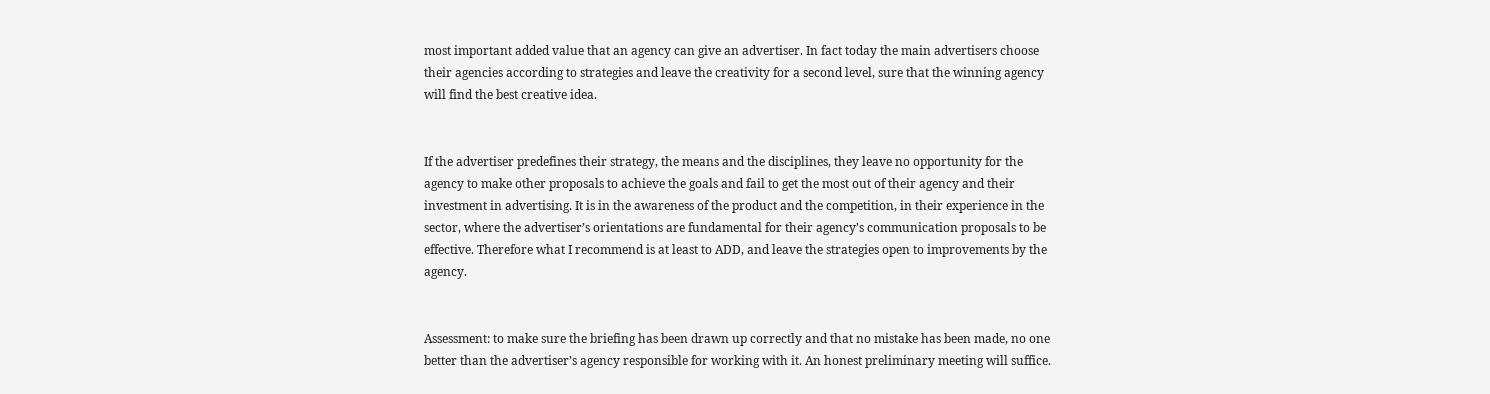most important added value that an agency can give an advertiser. In fact today the main advertisers choose their agencies according to strategies and leave the creativity for a second level, sure that the winning agency will find the best creative idea.


If the advertiser predefines their strategy, the means and the disciplines, they leave no opportunity for the agency to make other proposals to achieve the goals and fail to get the most out of their agency and their investment in advertising. It is in the awareness of the product and the competition, in their experience in the sector, where the advertiser’s orientations are fundamental for their agency’s communication proposals to be effective. Therefore what I recommend is at least to ADD, and leave the strategies open to improvements by the agency.


Assessment: to make sure the briefing has been drawn up correctly and that no mistake has been made, no one better than the advertiser’s agency responsible for working with it. An honest preliminary meeting will suffice.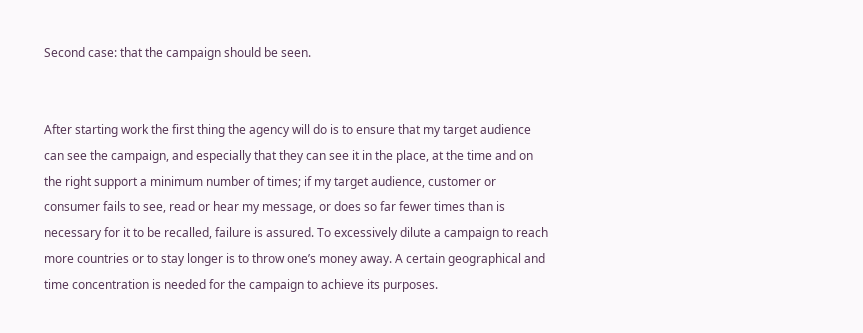Second case: that the campaign should be seen.


After starting work the first thing the agency will do is to ensure that my target audience can see the campaign, and especially that they can see it in the place, at the time and on the right support a minimum number of times; if my target audience, customer or consumer fails to see, read or hear my message, or does so far fewer times than is necessary for it to be recalled, failure is assured. To excessively dilute a campaign to reach more countries or to stay longer is to throw one’s money away. A certain geographical and time concentration is needed for the campaign to achieve its purposes.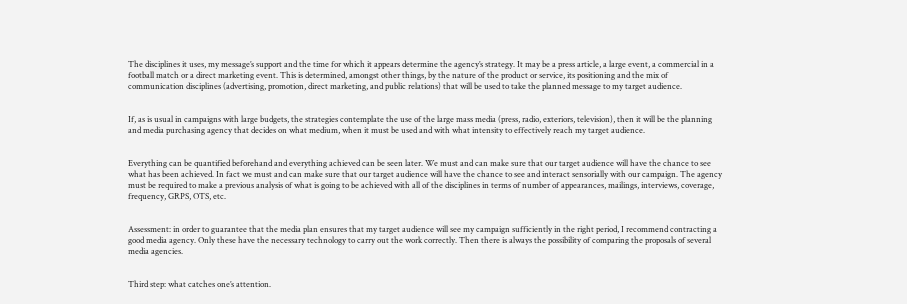The disciplines it uses, my message’s support and the time for which it appears determine the agency’s strategy. It may be a press article, a large event, a commercial in a football match or a direct marketing event. This is determined, amongst other things, by the nature of the product or service, its positioning and the mix of communication disciplines (advertising, promotion, direct marketing, and public relations) that will be used to take the planned message to my target audience.


If, as is usual in campaigns with large budgets, the strategies contemplate the use of the large mass media (press, radio, exteriors, television), then it will be the planning and media purchasing agency that decides on what medium, when it must be used and with what intensity to effectively reach my target audience.


Everything can be quantified beforehand and everything achieved can be seen later. We must and can make sure that our target audience will have the chance to see what has been achieved. In fact we must and can make sure that our target audience will have the chance to see and interact sensorially with our campaign. The agency must be required to make a previous analysis of what is going to be achieved with all of the disciplines in terms of number of appearances, mailings, interviews, coverage, frequency, GRPS, OTS, etc.


Assessment: in order to guarantee that the media plan ensures that my target audience will see my campaign sufficiently in the right period, I recommend contracting a good media agency. Only these have the necessary technology to carry out the work correctly. Then there is always the possibility of comparing the proposals of several media agencies.


Third step: what catches one’s attention.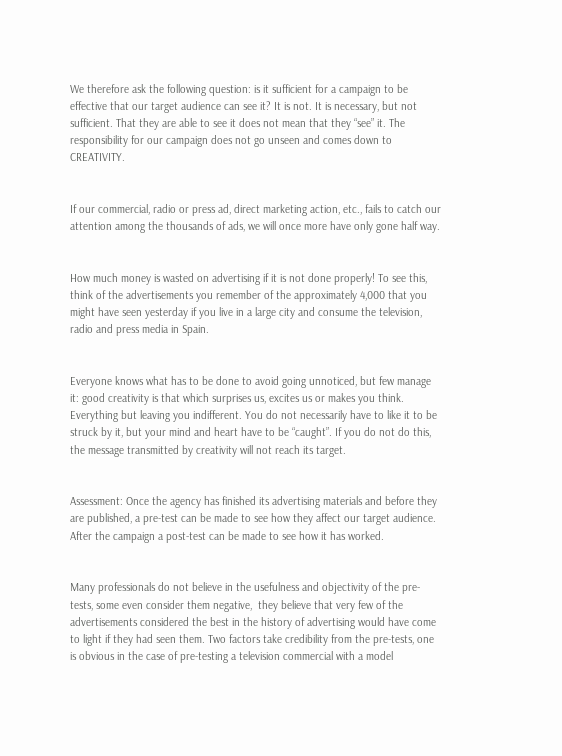We therefore ask the following question: is it sufficient for a campaign to be effective that our target audience can see it? It is not. It is necessary, but not sufficient. That they are able to see it does not mean that they “see” it. The responsibility for our campaign does not go unseen and comes down to CREATIVITY.


If our commercial, radio or press ad, direct marketing action, etc., fails to catch our attention among the thousands of ads, we will once more have only gone half way.


How much money is wasted on advertising if it is not done properly! To see this, think of the advertisements you remember of the approximately 4,000 that you might have seen yesterday if you live in a large city and consume the television, radio and press media in Spain.


Everyone knows what has to be done to avoid going unnoticed, but few manage it: good creativity is that which surprises us, excites us or makes you think. Everything but leaving you indifferent. You do not necessarily have to like it to be struck by it, but your mind and heart have to be “caught”. If you do not do this, the message transmitted by creativity will not reach its target.


Assessment: Once the agency has finished its advertising materials and before they are published, a pre-test can be made to see how they affect our target audience. After the campaign a post-test can be made to see how it has worked.


Many professionals do not believe in the usefulness and objectivity of the pre-tests, some even consider them negative,  they believe that very few of the advertisements considered the best in the history of advertising would have come to light if they had seen them. Two factors take credibility from the pre-tests, one is obvious in the case of pre-testing a television commercial with a model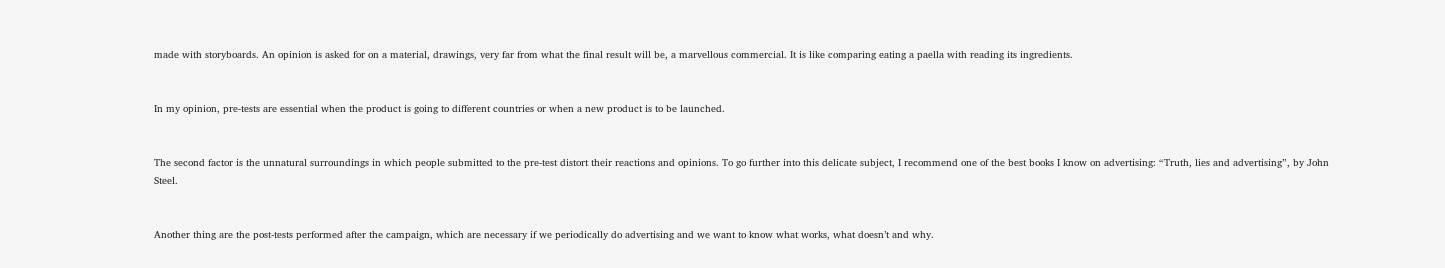made with storyboards. An opinion is asked for on a material, drawings, very far from what the final result will be, a marvellous commercial. It is like comparing eating a paella with reading its ingredients.


In my opinion, pre-tests are essential when the product is going to different countries or when a new product is to be launched.


The second factor is the unnatural surroundings in which people submitted to the pre-test distort their reactions and opinions. To go further into this delicate subject, I recommend one of the best books I know on advertising: “Truth, lies and advertising”, by John Steel.


Another thing are the post-tests performed after the campaign, which are necessary if we periodically do advertising and we want to know what works, what doesn’t and why.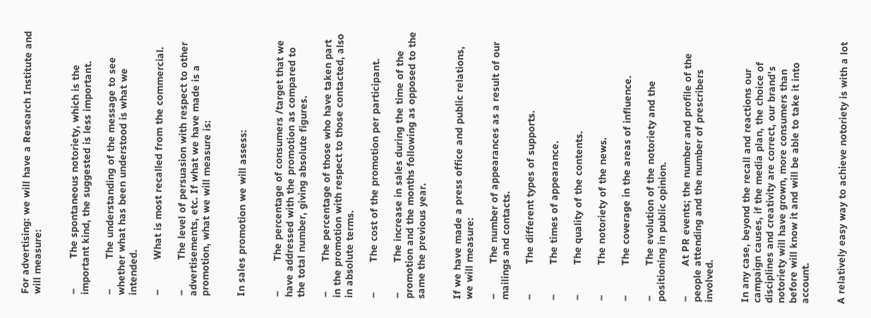For advertising: we will have a Research Institute and will measure:


–          The spontaneous notoriety, which is the important kind, the suggested is less important.

–          The understanding of the message to see whether what has been understood is what we intended.

–          What is most recalled from the commercial.

–          The level of persuasion with respect to other advertisements, etc. If what we have made is a promotion, what we will measure is:


In sales promotion we will assess:


–          The percentage of consumers /target that we have addressed with the promotion as compared to the total number, giving absolute figures.

–          The percentage of those who have taken part in the promotion with respect to those contacted, also in absolute terms.

–          The cost of the promotion per participant.

–          The increase in sales during the time of the promotion and the months following as opposed to the same the previous year.


If we have made a press office and public relations, we will measure:

–          The number of appearances as a result of our mailings and contacts.

–          The different types of supports.

–          The times of appearance.

–          The quality of the contents.

–          The notoriety of the news.

–          The coverage in the areas of influence.

–          The evolution of the notoriety and the positioning in public opinion.

–          At PR events; the number and profile of the people attending and the number of prescribers involved.


In any case, beyond the recall and reactions our campaign causes, if the media plan, the choice of disciplines and creativity are correct, our brand’s notoriety will have grown, more consumers than before will know it and will be able to take it into account.


A relatively easy way to achieve notoriety is with a lot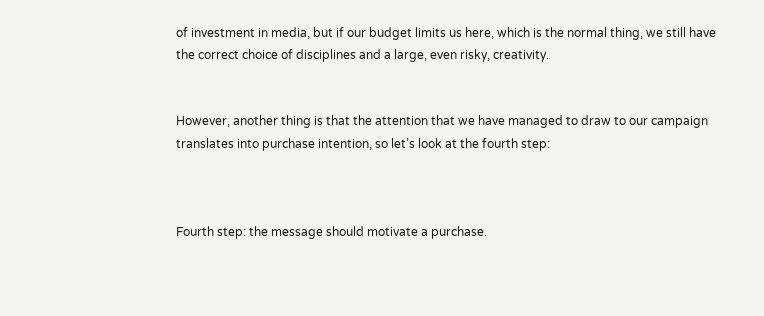of investment in media, but if our budget limits us here, which is the normal thing, we still have the correct choice of disciplines and a large, even risky, creativity.


However, another thing is that the attention that we have managed to draw to our campaign translates into purchase intention, so let’s look at the fourth step:



Fourth step: the message should motivate a purchase.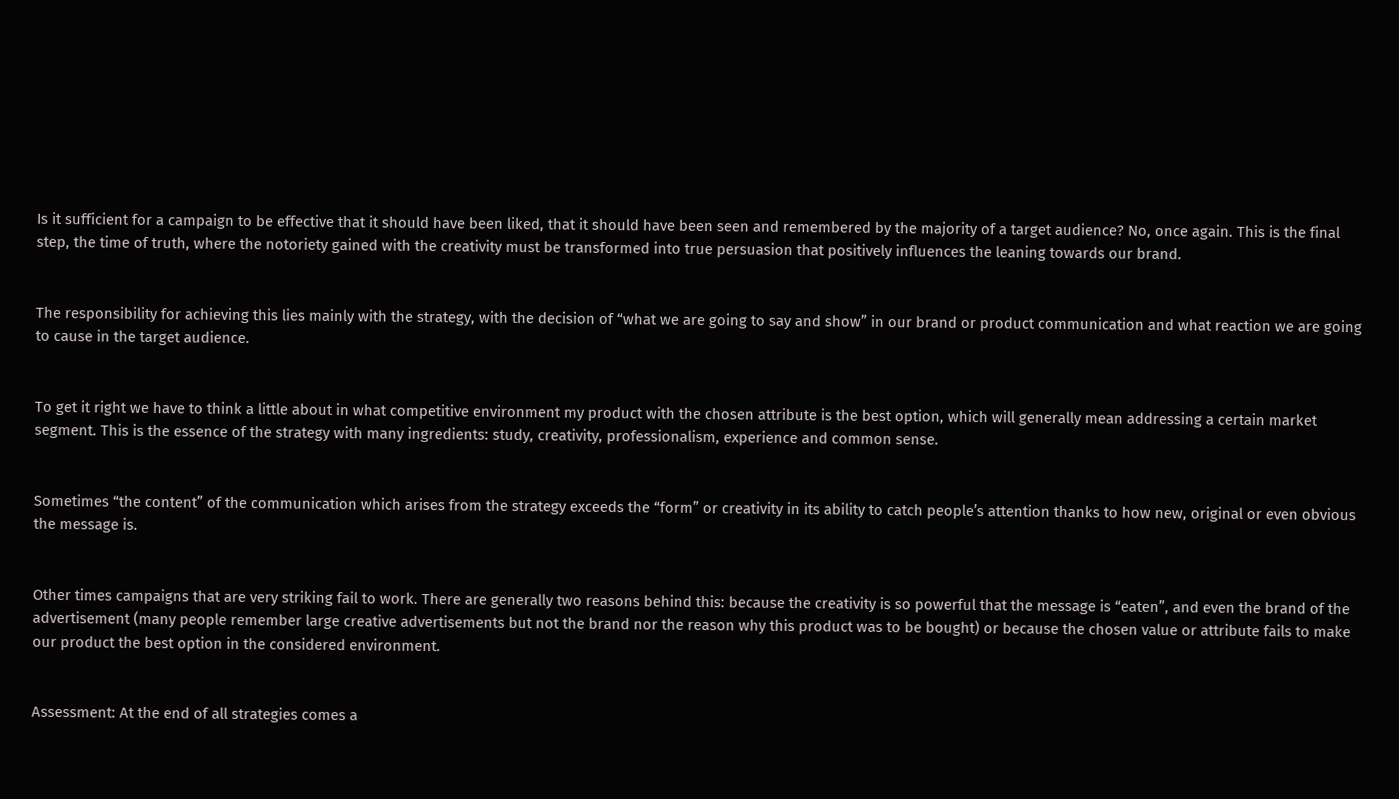Is it sufficient for a campaign to be effective that it should have been liked, that it should have been seen and remembered by the majority of a target audience? No, once again. This is the final step, the time of truth, where the notoriety gained with the creativity must be transformed into true persuasion that positively influences the leaning towards our brand.


The responsibility for achieving this lies mainly with the strategy, with the decision of “what we are going to say and show” in our brand or product communication and what reaction we are going to cause in the target audience.


To get it right we have to think a little about in what competitive environment my product with the chosen attribute is the best option, which will generally mean addressing a certain market segment. This is the essence of the strategy with many ingredients: study, creativity, professionalism, experience and common sense.


Sometimes “the content” of the communication which arises from the strategy exceeds the “form” or creativity in its ability to catch people’s attention thanks to how new, original or even obvious the message is.


Other times campaigns that are very striking fail to work. There are generally two reasons behind this: because the creativity is so powerful that the message is “eaten”, and even the brand of the advertisement (many people remember large creative advertisements but not the brand nor the reason why this product was to be bought) or because the chosen value or attribute fails to make our product the best option in the considered environment.


Assessment: At the end of all strategies comes a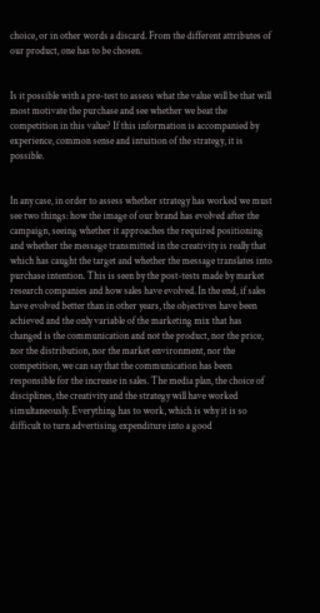choice, or in other words a discard. From the different attributes of our product, one has to be chosen.


Is it possible with a pre-test to assess what the value will be that will most motivate the purchase and see whether we beat the competition in this value? If this information is accompanied by experience, common sense and intuition of the strategy, it is possible.


In any case, in order to assess whether strategy has worked we must see two things: how the image of our brand has evolved after the campaign, seeing whether it approaches the required positioning and whether the message transmitted in the creativity is really that which has caught the target and whether the message translates into purchase intention. This is seen by the post-tests made by market research companies and how sales have evolved. In the end, if sales have evolved better than in other years, the objectives have been achieved and the only variable of the marketing mix that has changed is the communication and not the product, nor the price, nor the distribution, nor the market environment, nor the competition, we can say that the communication has been responsible for the increase in sales. The media plan, the choice of disciplines, the creativity and the strategy will have worked simultaneously. Everything has to work, which is why it is so difficult to turn advertising expenditure into a good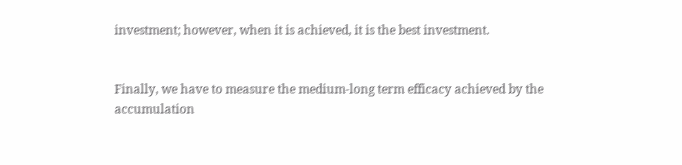investment; however, when it is achieved, it is the best investment.


Finally, we have to measure the medium-long term efficacy achieved by the accumulation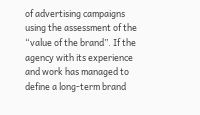of advertising campaigns using the assessment of the “value of the brand”. If the agency with its experience and work has managed to define a long-term brand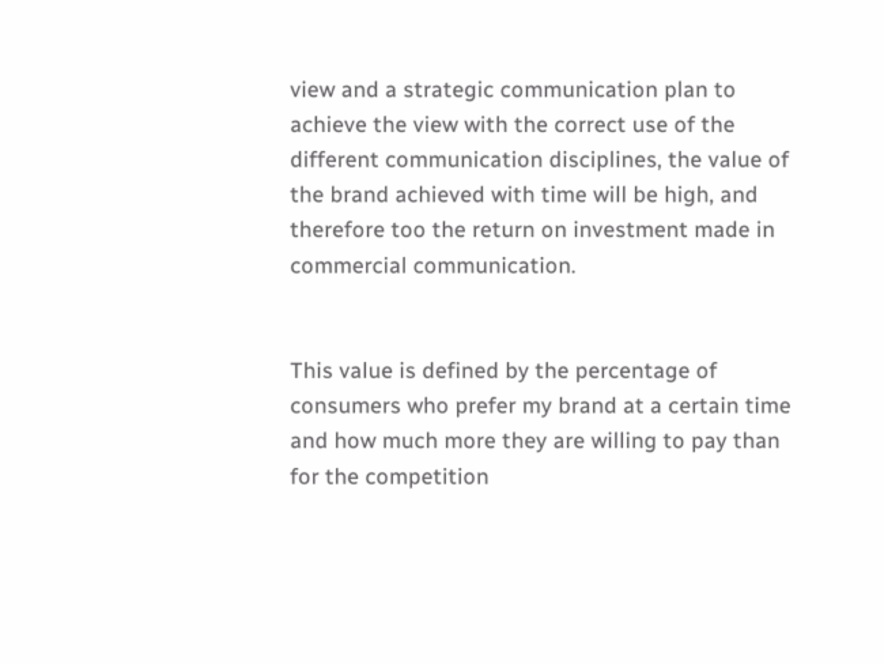view and a strategic communication plan to achieve the view with the correct use of the different communication disciplines, the value of the brand achieved with time will be high, and therefore too the return on investment made in commercial communication.


This value is defined by the percentage of consumers who prefer my brand at a certain time and how much more they are willing to pay than for the competition